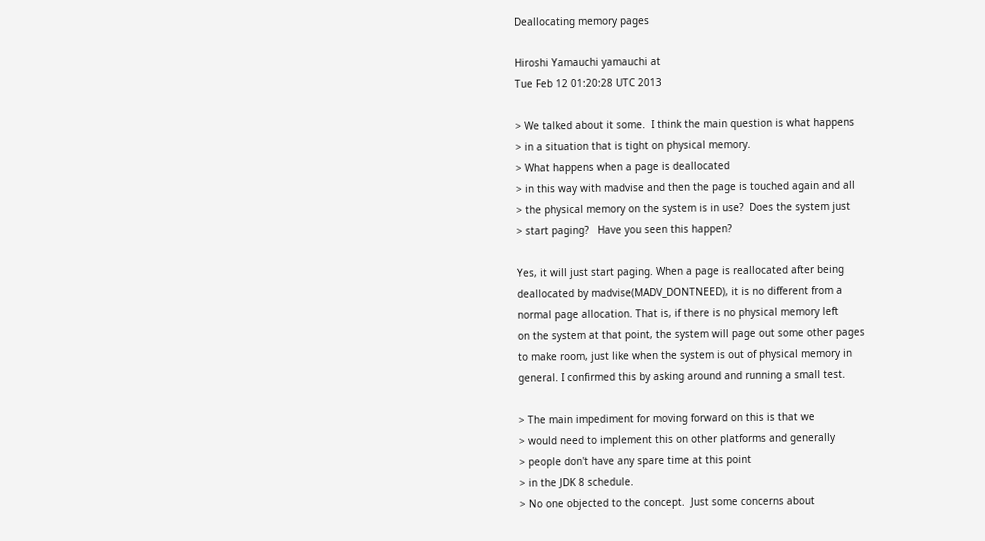Deallocating memory pages

Hiroshi Yamauchi yamauchi at
Tue Feb 12 01:20:28 UTC 2013

> We talked about it some.  I think the main question is what happens
> in a situation that is tight on physical memory.
> What happens when a page is deallocated
> in this way with madvise and then the page is touched again and all
> the physical memory on the system is in use?  Does the system just
> start paging?   Have you seen this happen?

Yes, it will just start paging. When a page is reallocated after being
deallocated by madvise(MADV_DONTNEED), it is no different from a
normal page allocation. That is, if there is no physical memory left
on the system at that point, the system will page out some other pages
to make room, just like when the system is out of physical memory in
general. I confirmed this by asking around and running a small test.

> The main impediment for moving forward on this is that we
> would need to implement this on other platforms and generally
> people don't have any spare time at this point
> in the JDK 8 schedule.
> No one objected to the concept.  Just some concerns about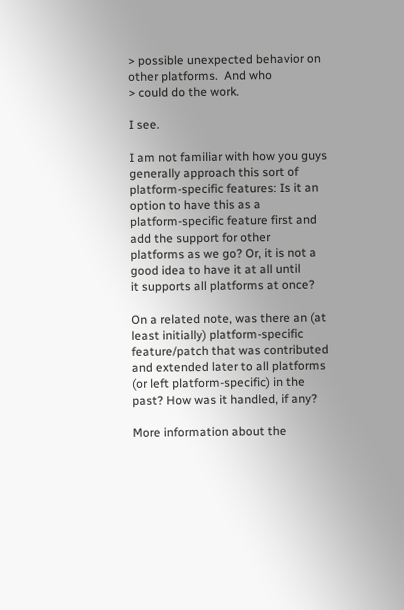> possible unexpected behavior on other platforms.  And who
> could do the work.

I see.

I am not familiar with how you guys generally approach this sort of
platform-specific features: Is it an option to have this as a
platform-specific feature first and add the support for other
platforms as we go? Or, it is not a good idea to have it at all until
it supports all platforms at once?

On a related note, was there an (at least initially) platform-specific
feature/patch that was contributed and extended later to all platforms
(or left platform-specific) in the past? How was it handled, if any?

More information about the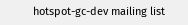hotspot-gc-dev mailing list